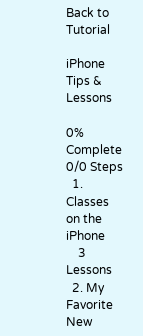Back to Tutorial

iPhone Tips & Lessons

0% Complete
0/0 Steps
  1. Classes on the iPhone
    3 Lessons
  2. My Favorite New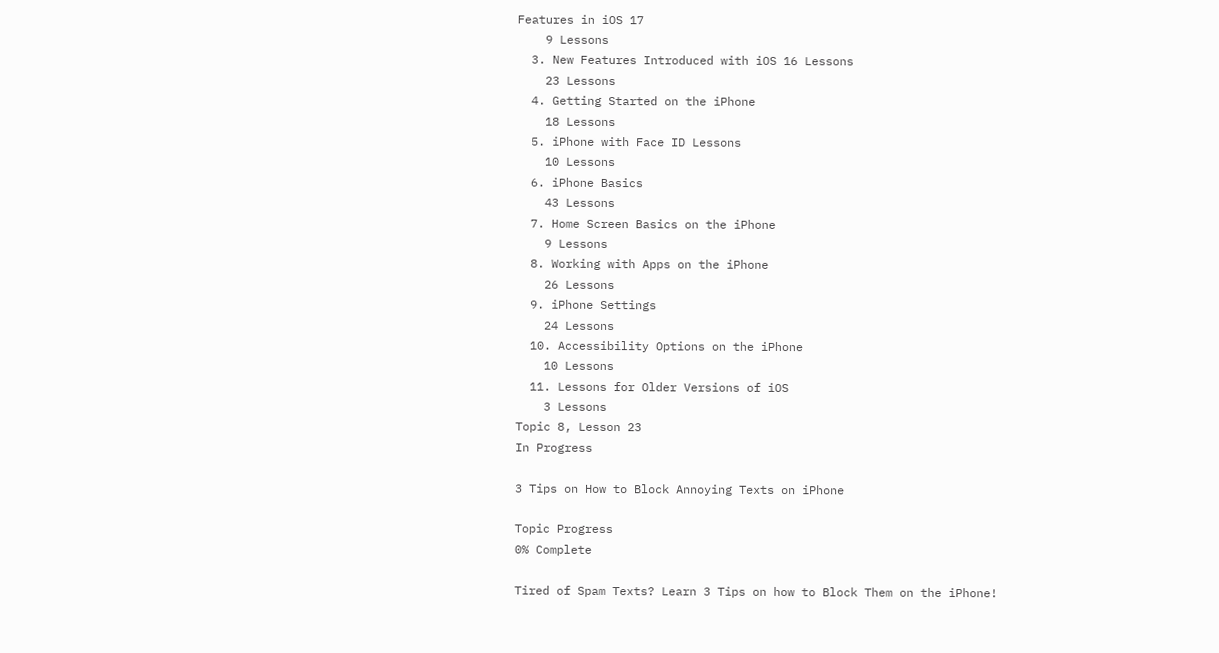Features in iOS 17
    9 Lessons
  3. New Features Introduced with iOS 16 Lessons
    23 Lessons
  4. Getting Started on the iPhone
    18 Lessons
  5. iPhone with Face ID Lessons
    10 Lessons
  6. iPhone Basics
    43 Lessons
  7. Home Screen Basics on the iPhone
    9 Lessons
  8. Working with Apps on the iPhone
    26 Lessons
  9. iPhone Settings
    24 Lessons
  10. Accessibility Options on the iPhone
    10 Lessons
  11. Lessons for Older Versions of iOS
    3 Lessons
Topic 8, Lesson 23
In Progress

3 Tips on How to Block Annoying Texts on iPhone

Topic Progress
0% Complete

Tired of Spam Texts? Learn 3 Tips on how to Block Them on the iPhone!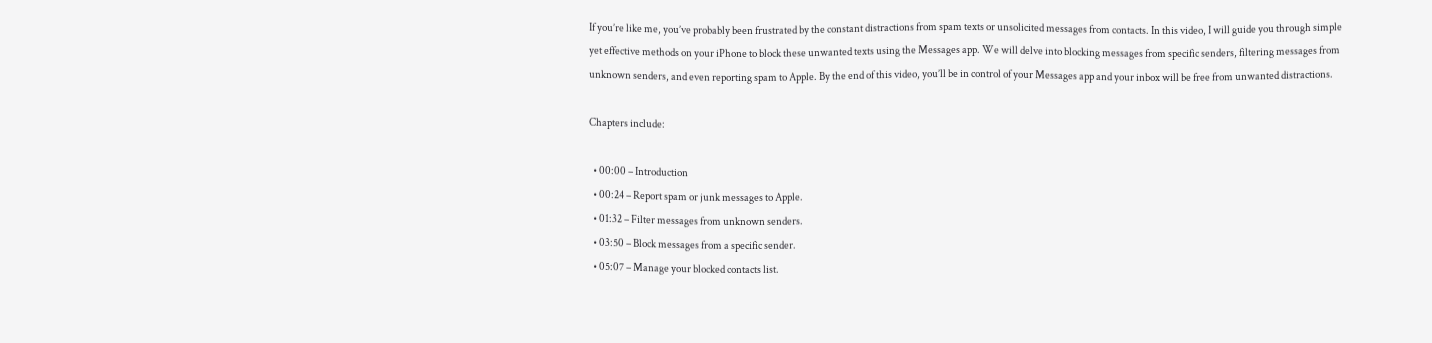If you’re like me, you’ve probably been frustrated by the constant distractions from spam texts or unsolicited messages from contacts. In this video, I will guide you through simple yet effective methods on your iPhone to block these unwanted texts using the Messages app. We will delve into blocking messages from specific senders, filtering messages from unknown senders, and even reporting spam to Apple. By the end of this video, you’ll be in control of your Messages app and your inbox will be free from unwanted distractions.

Chapters include:

  • 00:00 – Introduction
  • 00:24 – Report spam or junk messages to Apple.
  • 01:32 – Filter messages from unknown senders.
  • 03:50 – Block messages from a specific sender.
  • 05:07 – Manage your blocked contacts list.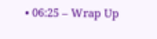• 06:25 – Wrap Up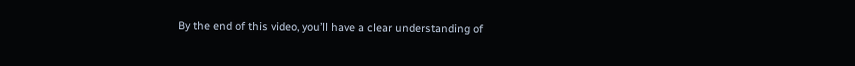By the end of this video, you’ll have a clear understanding of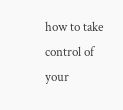how to take control of your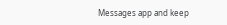Messages app and keep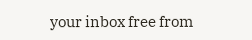your inbox free from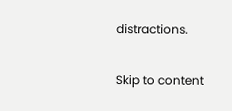distractions.

Skip to content